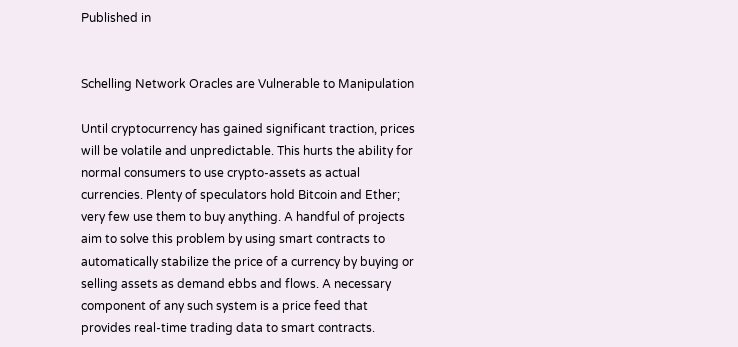Published in


Schelling Network Oracles are Vulnerable to Manipulation

Until cryptocurrency has gained significant traction, prices will be volatile and unpredictable. This hurts the ability for normal consumers to use crypto-assets as actual currencies. Plenty of speculators hold Bitcoin and Ether; very few use them to buy anything. A handful of projects aim to solve this problem by using smart contracts to automatically stabilize the price of a currency by buying or selling assets as demand ebbs and flows. A necessary component of any such system is a price feed that provides real-time trading data to smart contracts.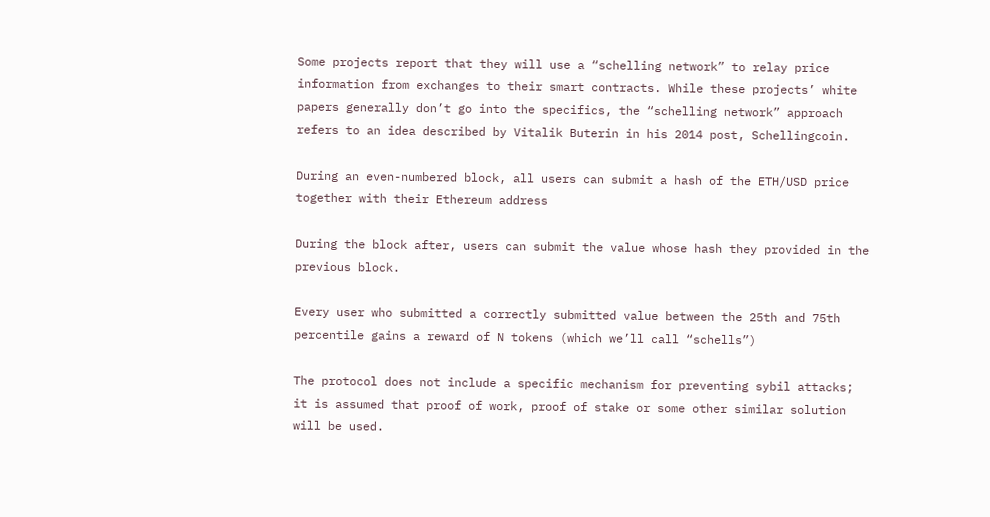Some projects report that they will use a “schelling network” to relay price information from exchanges to their smart contracts. While these projects’ white papers generally don’t go into the specifics, the “schelling network” approach refers to an idea described by Vitalik Buterin in his 2014 post, Schellingcoin.

During an even-numbered block, all users can submit a hash of the ETH/USD price together with their Ethereum address

During the block after, users can submit the value whose hash they provided in the previous block.

Every user who submitted a correctly submitted value between the 25th and 75th percentile gains a reward of N tokens (which we’ll call “schells”)

The protocol does not include a specific mechanism for preventing sybil attacks; it is assumed that proof of work, proof of stake or some other similar solution will be used.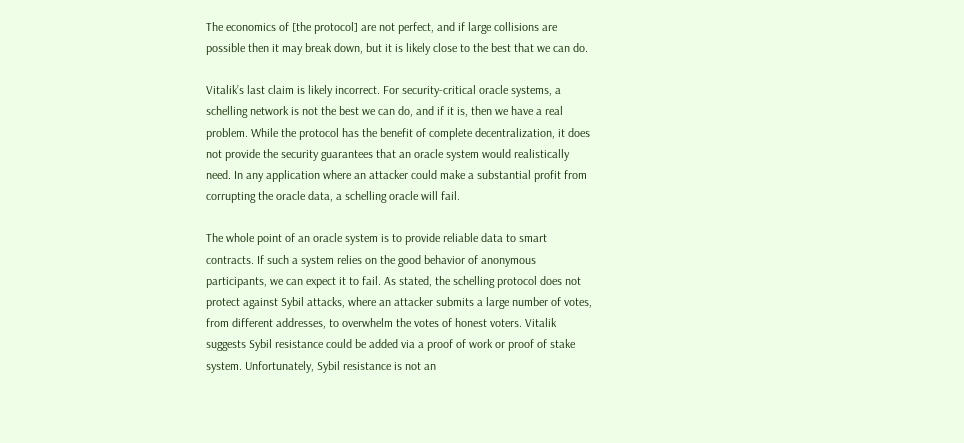The economics of [the protocol] are not perfect, and if large collisions are possible then it may break down, but it is likely close to the best that we can do.

Vitalik’s last claim is likely incorrect. For security-critical oracle systems, a schelling network is not the best we can do, and if it is, then we have a real problem. While the protocol has the benefit of complete decentralization, it does not provide the security guarantees that an oracle system would realistically need. In any application where an attacker could make a substantial profit from corrupting the oracle data, a schelling oracle will fail.

The whole point of an oracle system is to provide reliable data to smart contracts. If such a system relies on the good behavior of anonymous participants, we can expect it to fail. As stated, the schelling protocol does not protect against Sybil attacks, where an attacker submits a large number of votes, from different addresses, to overwhelm the votes of honest voters. Vitalik suggests Sybil resistance could be added via a proof of work or proof of stake system. Unfortunately, Sybil resistance is not an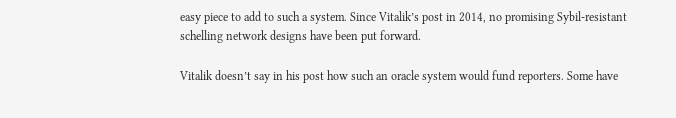easy piece to add to such a system. Since Vitalik’s post in 2014, no promising Sybil-resistant schelling network designs have been put forward.

Vitalik doesn’t say in his post how such an oracle system would fund reporters. Some have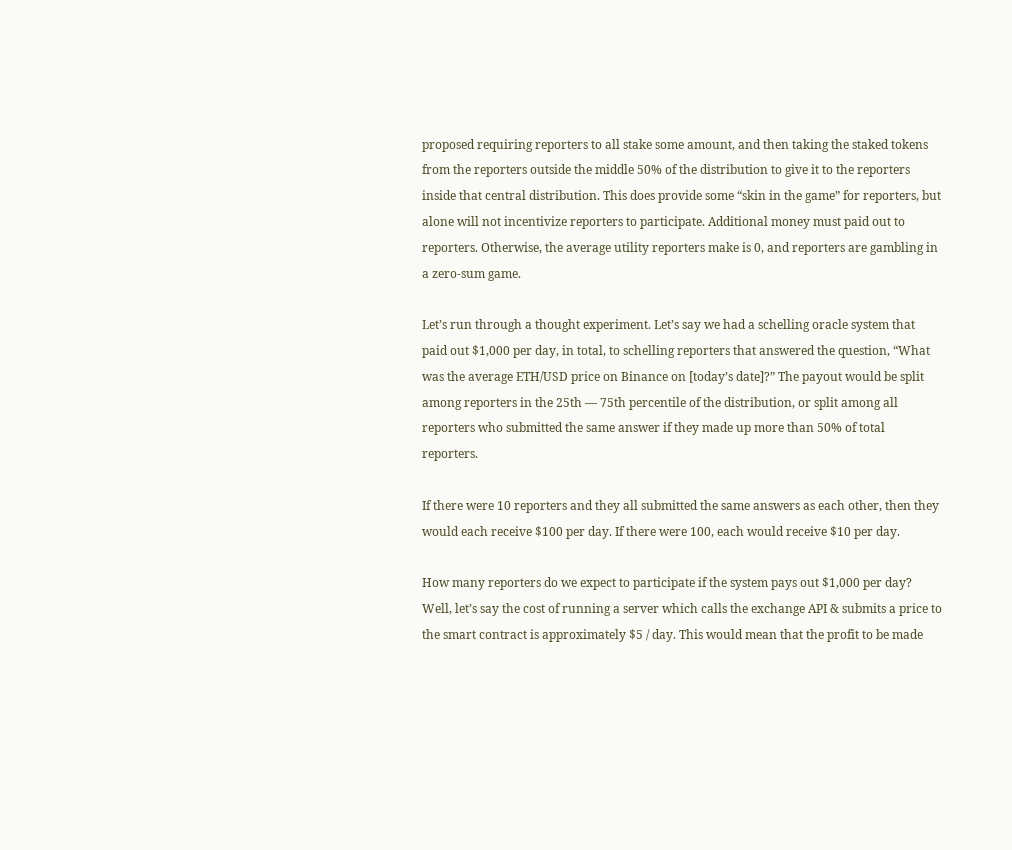proposed requiring reporters to all stake some amount, and then taking the staked tokens from the reporters outside the middle 50% of the distribution to give it to the reporters inside that central distribution. This does provide some “skin in the game” for reporters, but alone will not incentivize reporters to participate. Additional money must paid out to reporters. Otherwise, the average utility reporters make is 0, and reporters are gambling in a zero-sum game.

Let’s run through a thought experiment. Let’s say we had a schelling oracle system that paid out $1,000 per day, in total, to schelling reporters that answered the question, “What was the average ETH/USD price on Binance on [today’s date]?” The payout would be split among reporters in the 25th — 75th percentile of the distribution, or split among all reporters who submitted the same answer if they made up more than 50% of total reporters.

If there were 10 reporters and they all submitted the same answers as each other, then they would each receive $100 per day. If there were 100, each would receive $10 per day.

How many reporters do we expect to participate if the system pays out $1,000 per day? Well, let’s say the cost of running a server which calls the exchange API & submits a price to the smart contract is approximately $5 / day. This would mean that the profit to be made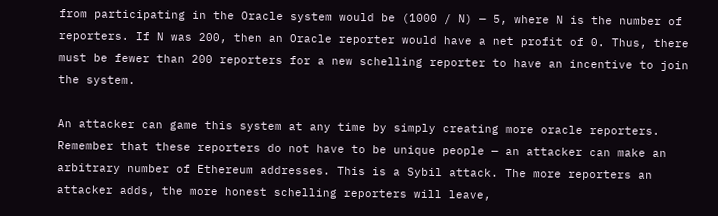from participating in the Oracle system would be (1000 / N) — 5, where N is the number of reporters. If N was 200, then an Oracle reporter would have a net profit of 0. Thus, there must be fewer than 200 reporters for a new schelling reporter to have an incentive to join the system.

An attacker can game this system at any time by simply creating more oracle reporters. Remember that these reporters do not have to be unique people — an attacker can make an arbitrary number of Ethereum addresses. This is a Sybil attack. The more reporters an attacker adds, the more honest schelling reporters will leave,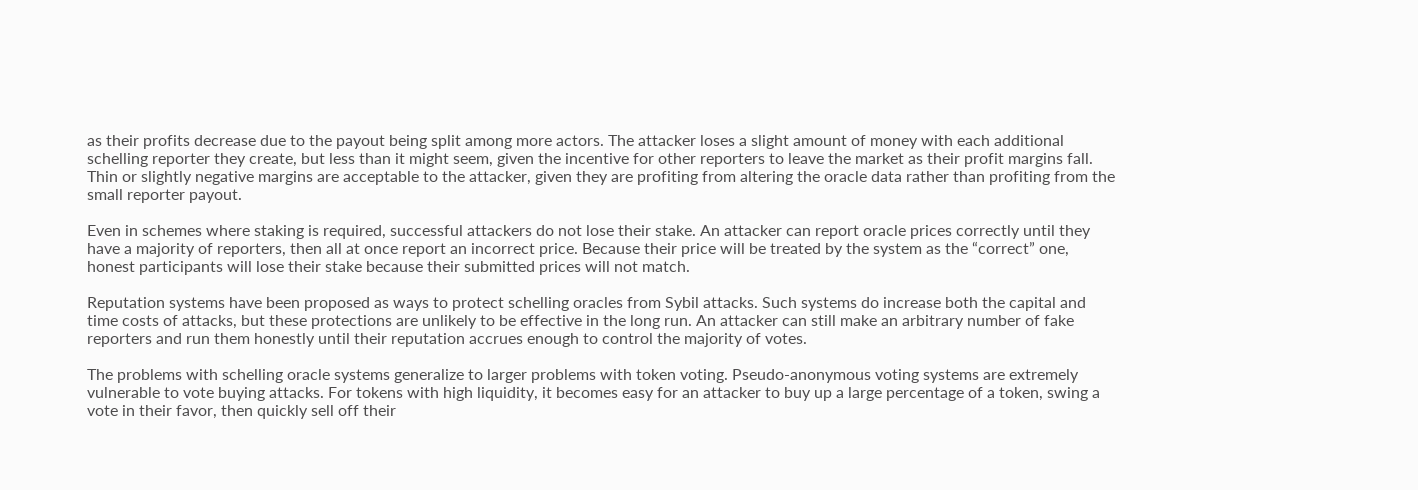as their profits decrease due to the payout being split among more actors. The attacker loses a slight amount of money with each additional schelling reporter they create, but less than it might seem, given the incentive for other reporters to leave the market as their profit margins fall. Thin or slightly negative margins are acceptable to the attacker, given they are profiting from altering the oracle data rather than profiting from the small reporter payout.

Even in schemes where staking is required, successful attackers do not lose their stake. An attacker can report oracle prices correctly until they have a majority of reporters, then all at once report an incorrect price. Because their price will be treated by the system as the “correct” one, honest participants will lose their stake because their submitted prices will not match.

Reputation systems have been proposed as ways to protect schelling oracles from Sybil attacks. Such systems do increase both the capital and time costs of attacks, but these protections are unlikely to be effective in the long run. An attacker can still make an arbitrary number of fake reporters and run them honestly until their reputation accrues enough to control the majority of votes.

The problems with schelling oracle systems generalize to larger problems with token voting. Pseudo-anonymous voting systems are extremely vulnerable to vote buying attacks. For tokens with high liquidity, it becomes easy for an attacker to buy up a large percentage of a token, swing a vote in their favor, then quickly sell off their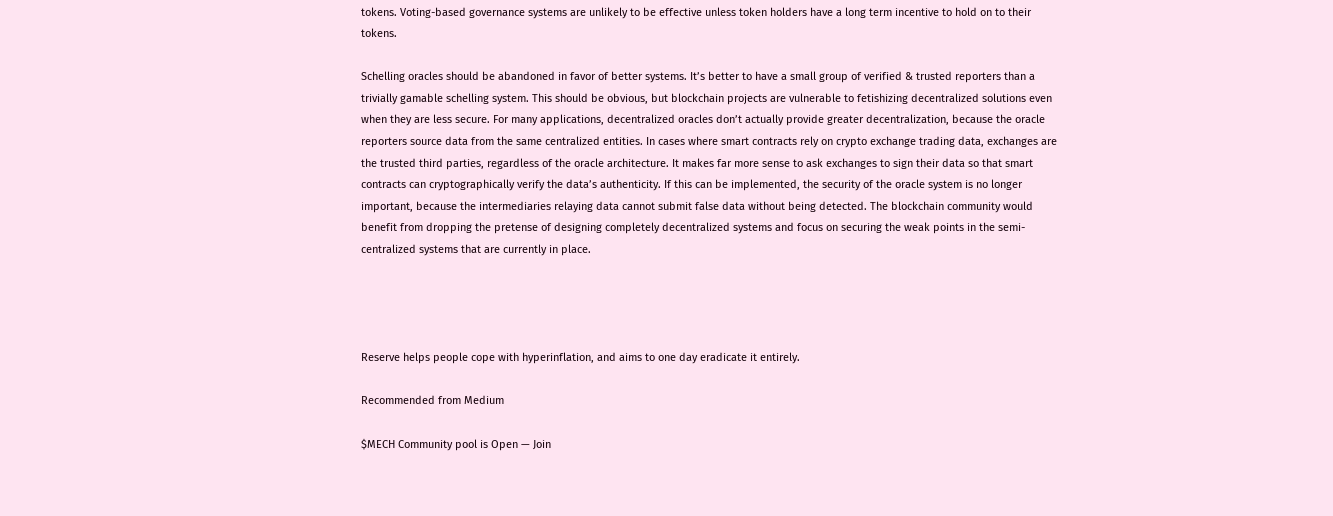tokens. Voting-based governance systems are unlikely to be effective unless token holders have a long term incentive to hold on to their tokens.

Schelling oracles should be abandoned in favor of better systems. It’s better to have a small group of verified & trusted reporters than a trivially gamable schelling system. This should be obvious, but blockchain projects are vulnerable to fetishizing decentralized solutions even when they are less secure. For many applications, decentralized oracles don’t actually provide greater decentralization, because the oracle reporters source data from the same centralized entities. In cases where smart contracts rely on crypto exchange trading data, exchanges are the trusted third parties, regardless of the oracle architecture. It makes far more sense to ask exchanges to sign their data so that smart contracts can cryptographically verify the data’s authenticity. If this can be implemented, the security of the oracle system is no longer important, because the intermediaries relaying data cannot submit false data without being detected. The blockchain community would benefit from dropping the pretense of designing completely decentralized systems and focus on securing the weak points in the semi-centralized systems that are currently in place.




Reserve helps people cope with hyperinflation, and aims to one day eradicate it entirely.

Recommended from Medium

$MECH Community pool is Open — Join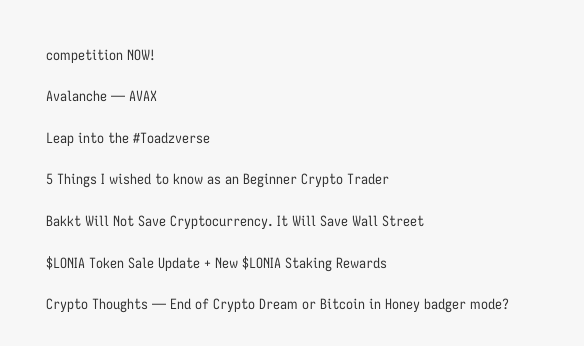competition NOW!

Avalanche — AVAX

Leap into the #Toadzverse

5 Things I wished to know as an Beginner Crypto Trader

Bakkt Will Not Save Cryptocurrency. It Will Save Wall Street

$LONIA Token Sale Update + New $LONIA Staking Rewards

Crypto Thoughts — End of Crypto Dream or Bitcoin in Honey badger mode?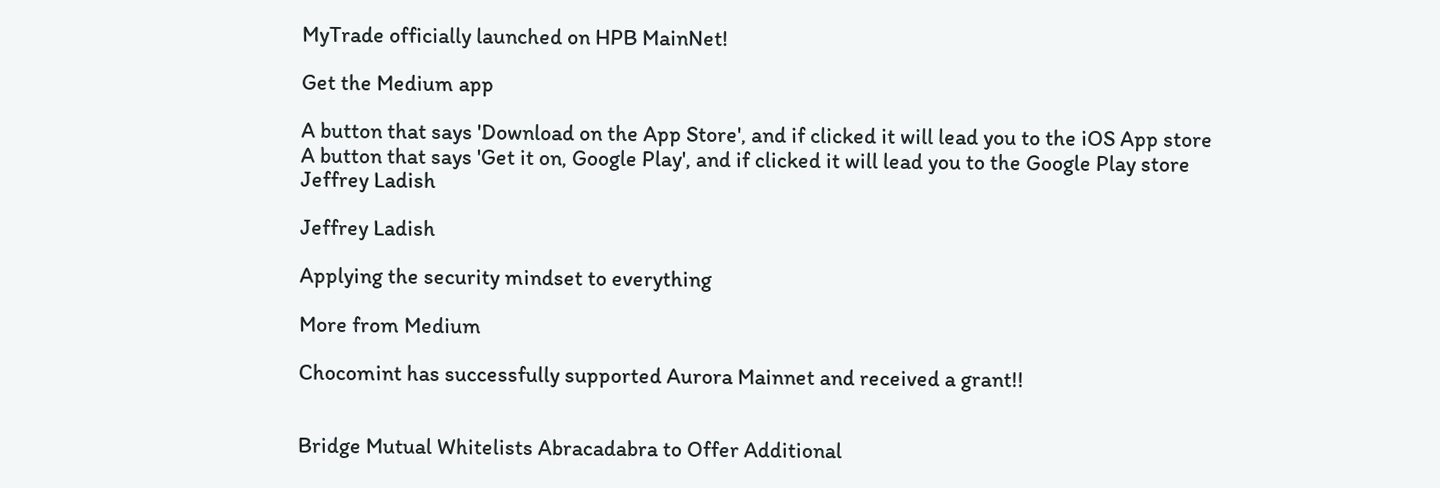MyTrade officially launched on HPB MainNet!

Get the Medium app

A button that says 'Download on the App Store', and if clicked it will lead you to the iOS App store
A button that says 'Get it on, Google Play', and if clicked it will lead you to the Google Play store
Jeffrey Ladish

Jeffrey Ladish

Applying the security mindset to everything

More from Medium

Chocomint has successfully supported Aurora Mainnet and received a grant!!


Bridge Mutual Whitelists Abracadabra to Offer Additional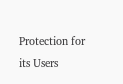Protection for its Users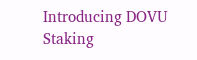Introducing DOVU Staking